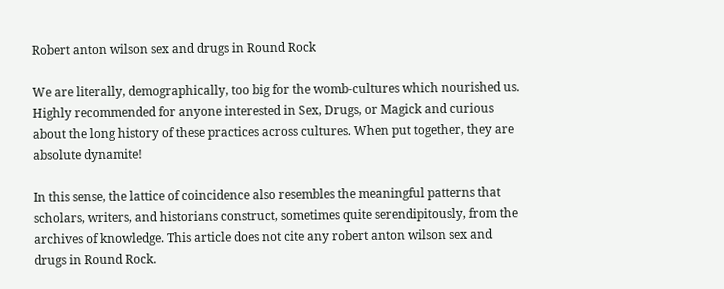Robert anton wilson sex and drugs in Round Rock

We are literally, demographically, too big for the womb-cultures which nourished us. Highly recommended for anyone interested in Sex, Drugs, or Magick and curious about the long history of these practices across cultures. When put together, they are absolute dynamite!

In this sense, the lattice of coincidence also resembles the meaningful patterns that scholars, writers, and historians construct, sometimes quite serendipitously, from the archives of knowledge. This article does not cite any robert anton wilson sex and drugs in Round Rock.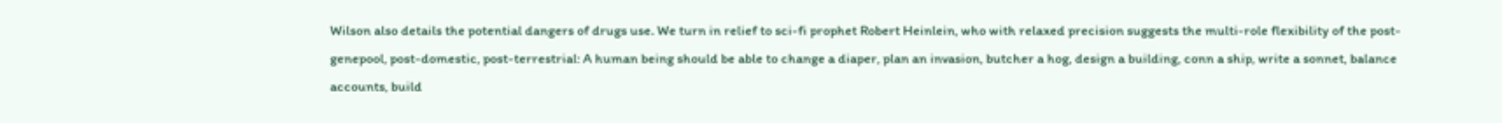Wilson also details the potential dangers of drugs use. We turn in relief to sci-fi prophet Robert Heinlein, who with relaxed precision suggests the multi-role flexibility of the post-genepool, post-domestic, post-terrestrial: A human being should be able to change a diaper, plan an invasion, butcher a hog, design a building, conn a ship, write a sonnet, balance accounts, build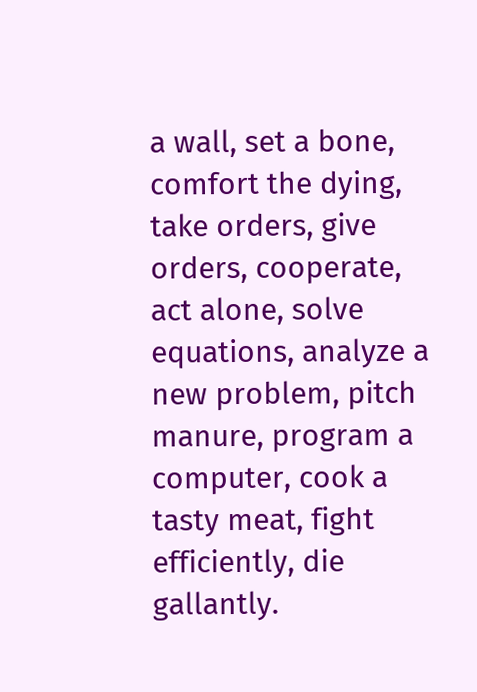a wall, set a bone, comfort the dying, take orders, give orders, cooperate, act alone, solve equations, analyze a new problem, pitch manure, program a computer, cook a tasty meat, fight efficiently, die gallantly.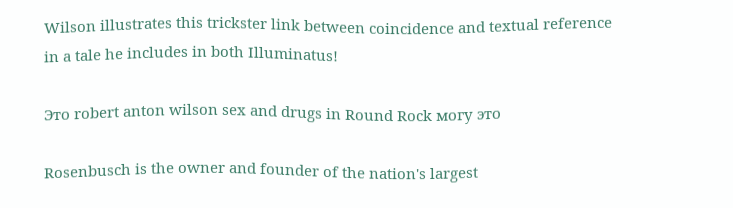Wilson illustrates this trickster link between coincidence and textual reference in a tale he includes in both Illuminatus!

Это robert anton wilson sex and drugs in Round Rock могу это

Rosenbusch is the owner and founder of the nation's largest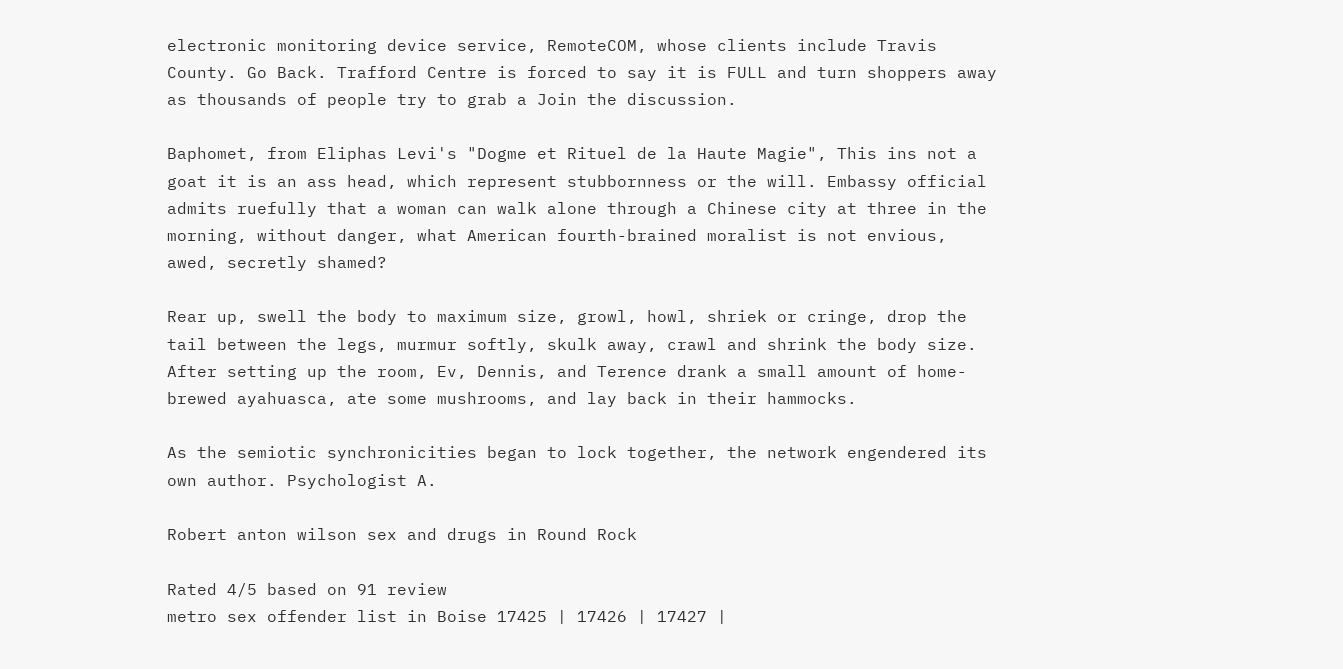electronic monitoring device service, RemoteCOM, whose clients include Travis County. Go Back. Trafford Centre is forced to say it is FULL and turn shoppers away as thousands of people try to grab a Join the discussion.

Baphomet, from Eliphas Levi's "Dogme et Rituel de la Haute Magie", This ins not a goat it is an ass head, which represent stubbornness or the will. Embassy official admits ruefully that a woman can walk alone through a Chinese city at three in the morning, without danger, what American fourth-brained moralist is not envious, awed, secretly shamed?

Rear up, swell the body to maximum size, growl, howl, shriek or cringe, drop the tail between the legs, murmur softly, skulk away, crawl and shrink the body size. After setting up the room, Ev, Dennis, and Terence drank a small amount of home-brewed ayahuasca, ate some mushrooms, and lay back in their hammocks.

As the semiotic synchronicities began to lock together, the network engendered its own author. Psychologist A.

Robert anton wilson sex and drugs in Round Rock

Rated 4/5 based on 91 review
metro sex offender list in Boise 17425 | 17426 | 17427 |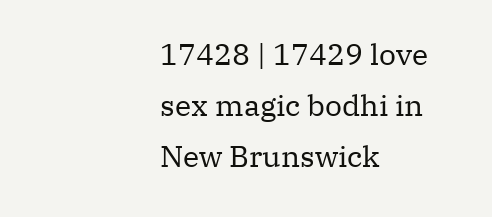17428 | 17429 love sex magic bodhi in New Brunswick